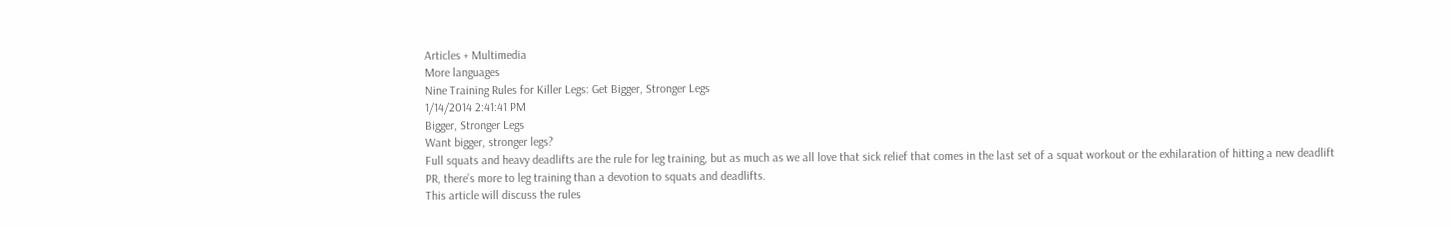Articles + Multimedia
More languages
Nine Training Rules for Killer Legs: Get Bigger, Stronger Legs
1/14/2014 2:41:41 PM
Bigger, Stronger Legs
Want bigger, stronger legs?
Full squats and heavy deadlifts are the rule for leg training, but as much as we all love that sick relief that comes in the last set of a squat workout or the exhilaration of hitting a new deadlift PR, there’s more to leg training than a devotion to squats and deadlifts.
This article will discuss the rules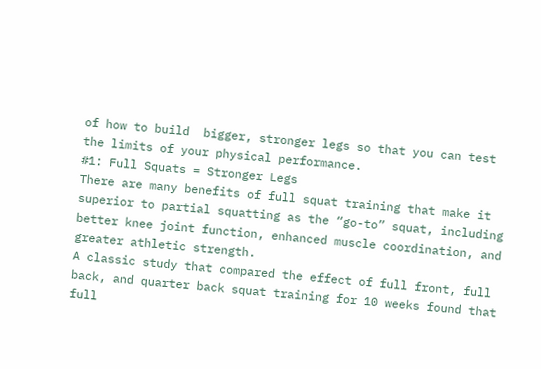of how to build  bigger, stronger legs so that you can test the limits of your physical performance.
#1: Full Squats = Stronger Legs
There are many benefits of full squat training that make it superior to partial squatting as the “go-to” squat, including better knee joint function, enhanced muscle coordination, and  greater athletic strength.
A classic study that compared the effect of full front, full back, and quarter back squat training for 10 weeks found that full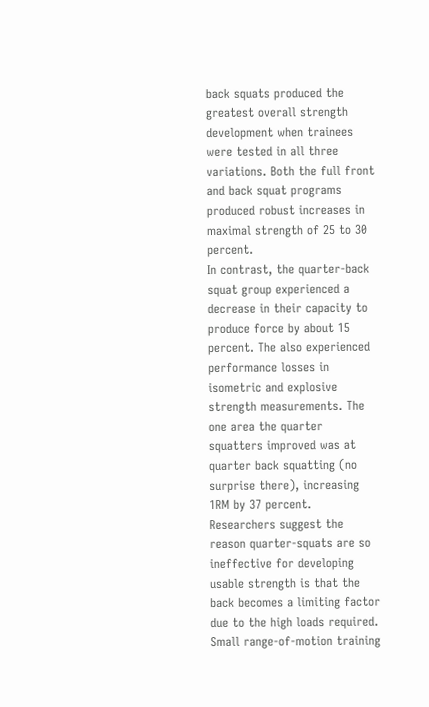back squats produced the greatest overall strength development when trainees were tested in all three variations. Both the full front and back squat programs produced robust increases in maximal strength of 25 to 30 percent.
In contrast, the quarter-back squat group experienced a decrease in their capacity to produce force by about 15 percent. The also experienced performance losses in isometric and explosive strength measurements. The one area the quarter squatters improved was at quarter back squatting (no surprise there), increasing 1RM by 37 percent.
Researchers suggest the reason quarter-squats are so ineffective for developing usable strength is that the back becomes a limiting factor due to the high loads required. Small range-of-motion training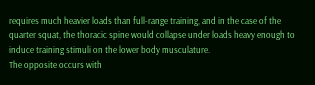requires much heavier loads than full-range training, and in the case of the quarter squat, the thoracic spine would collapse under loads heavy enough to induce training stimuli on the lower body musculature.
The opposite occurs with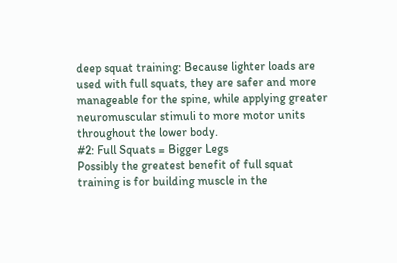deep squat training: Because lighter loads are used with full squats, they are safer and more manageable for the spine, while applying greater neuromuscular stimuli to more motor units throughout the lower body.
#2: Full Squats = Bigger Legs
Possibly the greatest benefit of full squat training is for building muscle in the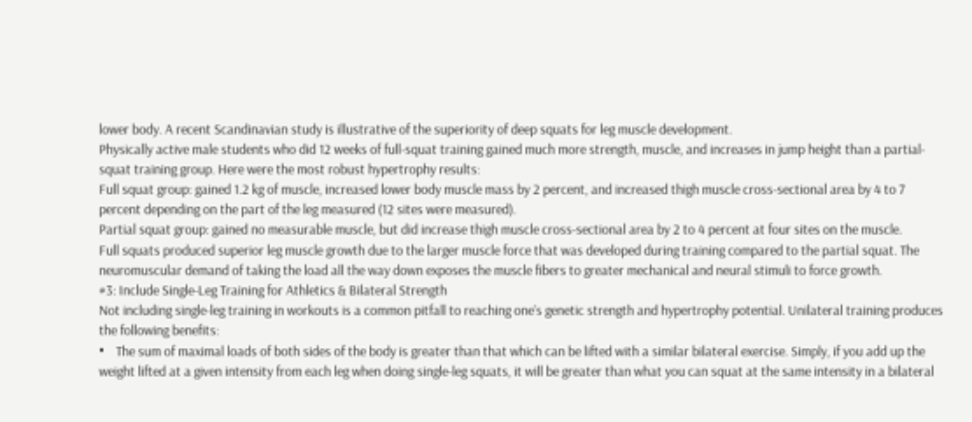lower body. A recent Scandinavian study is illustrative of the superiority of deep squats for leg muscle development.
Physically active male students who did 12 weeks of full-squat training gained much more strength, muscle, and increases in jump height than a partial-squat training group. Here were the most robust hypertrophy results:
Full squat group: gained 1.2 kg of muscle, increased lower body muscle mass by 2 percent, and increased thigh muscle cross-sectional area by 4 to 7 percent depending on the part of the leg measured (12 sites were measured).
Partial squat group: gained no measurable muscle, but did increase thigh muscle cross-sectional area by 2 to 4 percent at four sites on the muscle.
Full squats produced superior leg muscle growth due to the larger muscle force that was developed during training compared to the partial squat. The neuromuscular demand of taking the load all the way down exposes the muscle fibers to greater mechanical and neural stimuli to force growth.
#3: Include Single-Leg Training for Athletics & Bilateral Strength
Not including single-leg training in workouts is a common pitfall to reaching one’s genetic strength and hypertrophy potential. Unilateral training produces the following benefits:
•    The sum of maximal loads of both sides of the body is greater than that which can be lifted with a similar bilateral exercise. Simply, if you add up the weight lifted at a given intensity from each leg when doing single-leg squats, it will be greater than what you can squat at the same intensity in a bilateral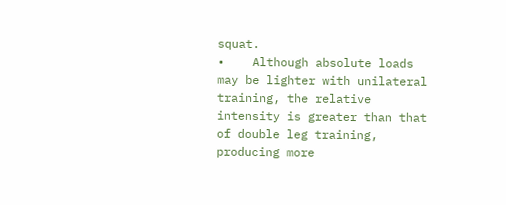squat.
•    Although absolute loads may be lighter with unilateral training, the relative intensity is greater than that of double leg training, producing more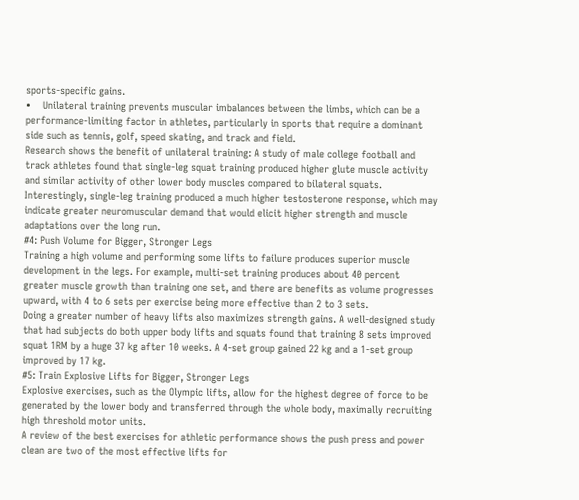sports-specific gains.
•    Unilateral training prevents muscular imbalances between the limbs, which can be a performance-limiting factor in athletes, particularly in sports that require a dominant side such as tennis, golf, speed skating, and track and field.
Research shows the benefit of unilateral training: A study of male college football and track athletes found that single-leg squat training produced higher glute muscle activity and similar activity of other lower body muscles compared to bilateral squats.
Interestingly, single-leg training produced a much higher testosterone response, which may indicate greater neuromuscular demand that would elicit higher strength and muscle adaptations over the long run.
#4: Push Volume for Bigger, Stronger Legs
Training a high volume and performing some lifts to failure produces superior muscle development in the legs. For example, multi-set training produces about 40 percent greater muscle growth than training one set, and there are benefits as volume progresses upward, with 4 to 6 sets per exercise being more effective than 2 to 3 sets.
Doing a greater number of heavy lifts also maximizes strength gains. A well-designed study that had subjects do both upper body lifts and squats found that training 8 sets improved squat 1RM by a huge 37 kg after 10 weeks. A 4-set group gained 22 kg and a 1-set group improved by 17 kg.
#5: Train Explosive Lifts for Bigger, Stronger Legs
Explosive exercises, such as the Olympic lifts, allow for the highest degree of force to be generated by the lower body and transferred through the whole body, maximally recruiting high threshold motor units.
A review of the best exercises for athletic performance shows the push press and power clean are two of the most effective lifts for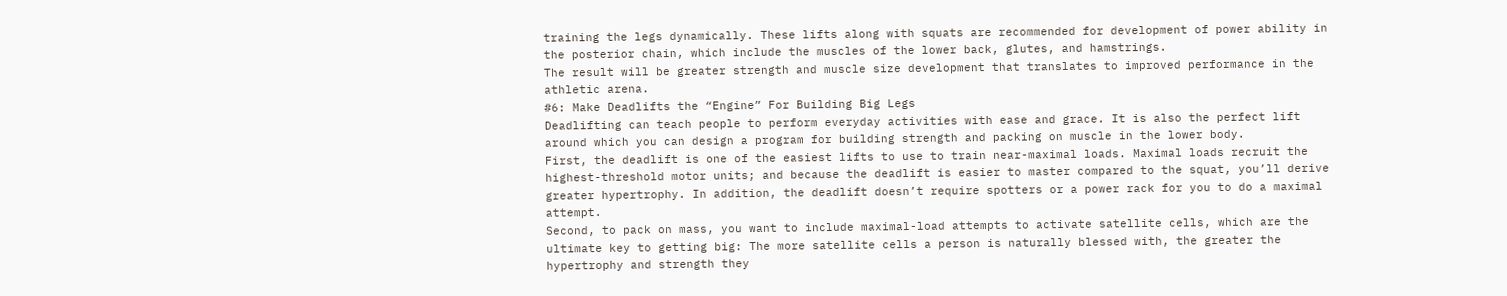training the legs dynamically. These lifts along with squats are recommended for development of power ability in the posterior chain, which include the muscles of the lower back, glutes, and hamstrings.
The result will be greater strength and muscle size development that translates to improved performance in the athletic arena.
#6: Make Deadlifts the “Engine” For Building Big Legs
Deadlifting can teach people to perform everyday activities with ease and grace. It is also the perfect lift around which you can design a program for building strength and packing on muscle in the lower body.
First, the deadlift is one of the easiest lifts to use to train near-maximal loads. Maximal loads recruit the highest-threshold motor units; and because the deadlift is easier to master compared to the squat, you’ll derive greater hypertrophy. In addition, the deadlift doesn’t require spotters or a power rack for you to do a maximal attempt.
Second, to pack on mass, you want to include maximal-load attempts to activate satellite cells, which are the ultimate key to getting big: The more satellite cells a person is naturally blessed with, the greater the hypertrophy and strength they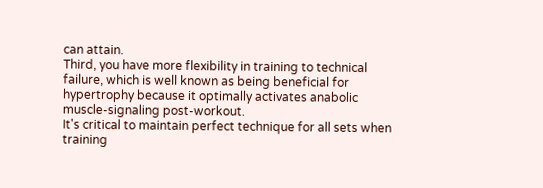can attain.
Third, you have more flexibility in training to technical failure, which is well known as being beneficial for hypertrophy because it optimally activates anabolic muscle-signaling post-workout.
It's critical to maintain perfect technique for all sets when training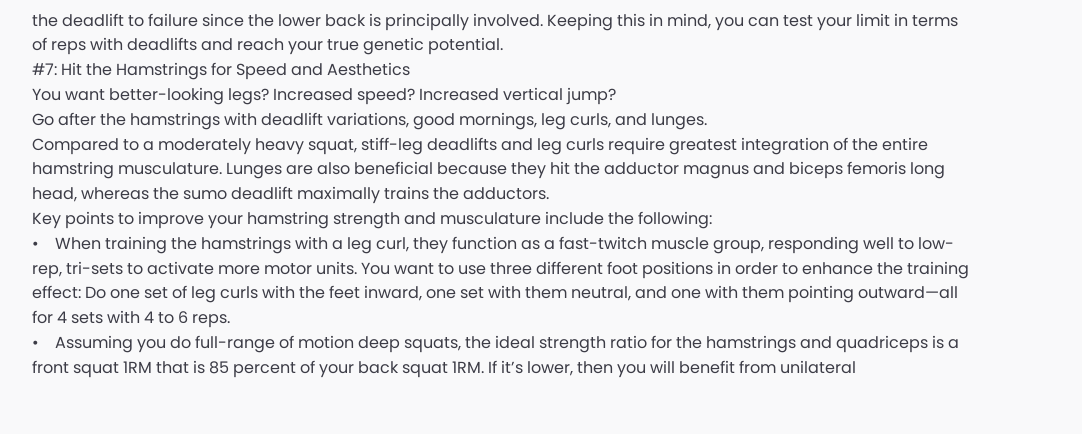the deadlift to failure since the lower back is principally involved. Keeping this in mind, you can test your limit in terms of reps with deadlifts and reach your true genetic potential.
#7: Hit the Hamstrings for Speed and Aesthetics
You want better-looking legs? Increased speed? Increased vertical jump?
Go after the hamstrings with deadlift variations, good mornings, leg curls, and lunges.
Compared to a moderately heavy squat, stiff-leg deadlifts and leg curls require greatest integration of the entire hamstring musculature. Lunges are also beneficial because they hit the adductor magnus and biceps femoris long head, whereas the sumo deadlift maximally trains the adductors.
Key points to improve your hamstring strength and musculature include the following:
•    When training the hamstrings with a leg curl, they function as a fast-twitch muscle group, responding well to low-rep, tri-sets to activate more motor units. You want to use three different foot positions in order to enhance the training effect: Do one set of leg curls with the feet inward, one set with them neutral, and one with them pointing outward—all for 4 sets with 4 to 6 reps.
•    Assuming you do full-range of motion deep squats, the ideal strength ratio for the hamstrings and quadriceps is a front squat 1RM that is 85 percent of your back squat 1RM. If it’s lower, then you will benefit from unilateral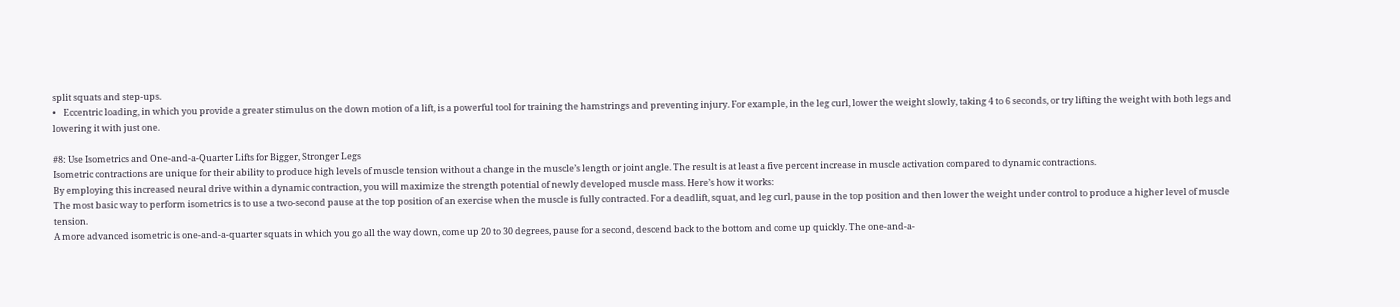split squats and step-ups.
•    Eccentric loading, in which you provide a greater stimulus on the down motion of a lift, is a powerful tool for training the hamstrings and preventing injury. For example, in the leg curl, lower the weight slowly, taking 4 to 6 seconds, or try lifting the weight with both legs and lowering it with just one.

#8: Use Isometrics and One-and-a-Quarter Lifts for Bigger, Stronger Legs
Isometric contractions are unique for their ability to produce high levels of muscle tension without a change in the muscle’s length or joint angle. The result is at least a five percent increase in muscle activation compared to dynamic contractions.
By employing this increased neural drive within a dynamic contraction, you will maximize the strength potential of newly developed muscle mass. Here’s how it works:
The most basic way to perform isometrics is to use a two-second pause at the top position of an exercise when the muscle is fully contracted. For a deadlift, squat, and leg curl, pause in the top position and then lower the weight under control to produce a higher level of muscle tension.
A more advanced isometric is one-and-a-quarter squats in which you go all the way down, come up 20 to 30 degrees, pause for a second, descend back to the bottom and come up quickly. The one-and-a-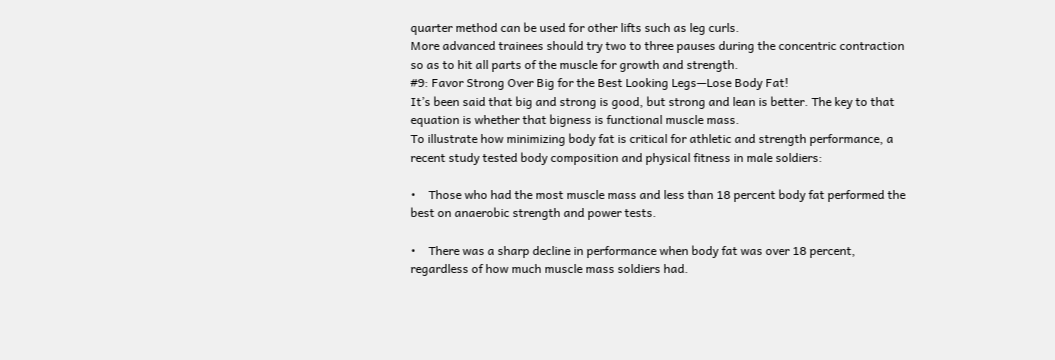quarter method can be used for other lifts such as leg curls.
More advanced trainees should try two to three pauses during the concentric contraction so as to hit all parts of the muscle for growth and strength.
#9: Favor Strong Over Big for the Best Looking Legs—Lose Body Fat!
It’s been said that big and strong is good, but strong and lean is better. The key to that equation is whether that bigness is functional muscle mass.
To illustrate how minimizing body fat is critical for athletic and strength performance, a recent study tested body composition and physical fitness in male soldiers:

•    Those who had the most muscle mass and less than 18 percent body fat performed the best on anaerobic strength and power tests.

•    There was a sharp decline in performance when body fat was over 18 percent, regardless of how much muscle mass soldiers had.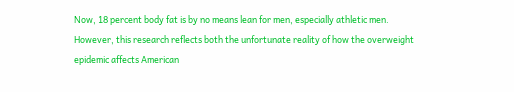Now, 18 percent body fat is by no means lean for men, especially athletic men. However, this research reflects both the unfortunate reality of how the overweight epidemic affects American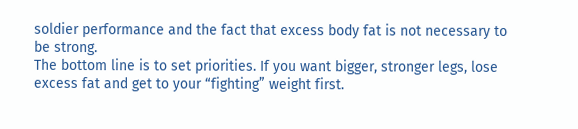soldier performance and the fact that excess body fat is not necessary to be strong.
The bottom line is to set priorities. If you want bigger, stronger legs, lose excess fat and get to your “fighting” weight first.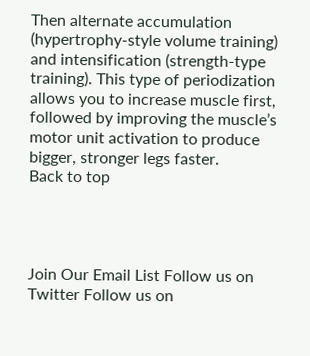Then alternate accumulation (hypertrophy-style volume training) and intensification (strength-type training). This type of periodization allows you to increase muscle first, followed by improving the muscle’s motor unit activation to produce bigger, stronger legs faster.
Back to top




Join Our Email List Follow us on Twitter Follow us on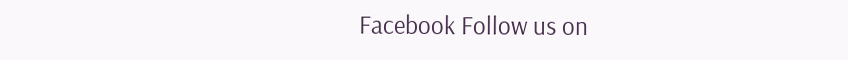Facebook Follow us on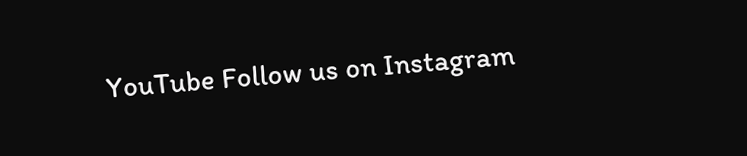YouTube Follow us on Instagram